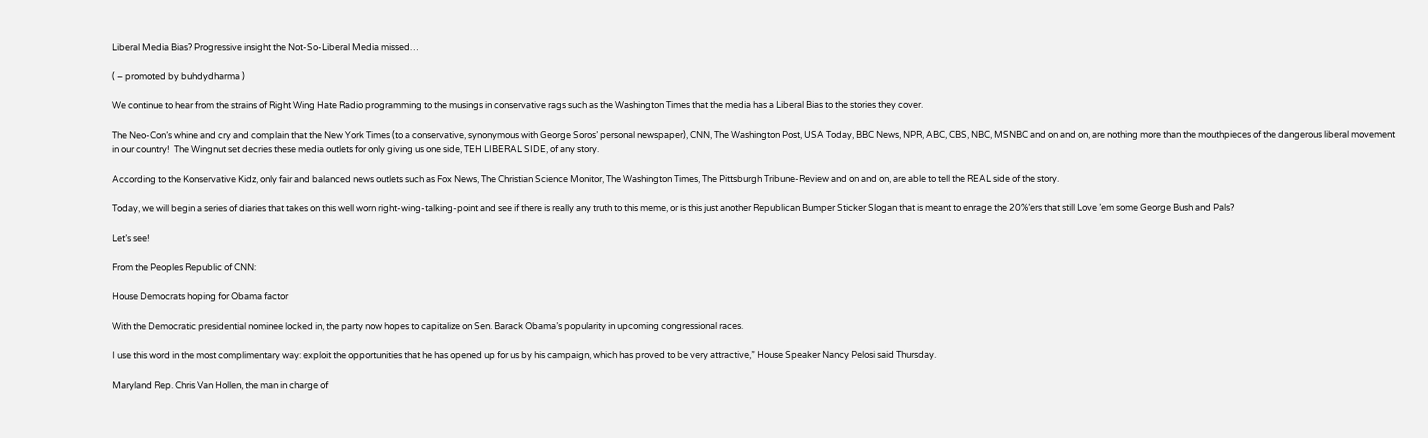Liberal Media Bias? Progressive insight the Not-So-Liberal Media missed…

( – promoted by buhdydharma )

We continue to hear from the strains of Right Wing Hate Radio programming to the musings in conservative rags such as the Washington Times that the media has a Liberal Bias to the stories they cover.

The Neo-Con’s whine and cry and complain that the New York Times (to a conservative, synonymous with George Soros’ personal newspaper), CNN, The Washington Post, USA Today, BBC News, NPR, ABC, CBS, NBC, MSNBC and on and on, are nothing more than the mouthpieces of the dangerous liberal movement in our country!  The Wingnut set decries these media outlets for only giving us one side, TEH LIBERAL SIDE, of any story.

According to the Konservative Kidz, only fair and balanced news outlets such as Fox News, The Christian Science Monitor, The Washington Times, The Pittsburgh Tribune-Review and on and on, are able to tell the REAL side of the story.

Today, we will begin a series of diaries that takes on this well worn right-wing-talking-point and see if there is really any truth to this meme, or is this just another Republican Bumper Sticker Slogan that is meant to enrage the 20%’ers that still Love ’em some George Bush and Pals?

Let’s see!

From the Peoples Republic of CNN:

House Democrats hoping for Obama factor

With the Democratic presidential nominee locked in, the party now hopes to capitalize on Sen. Barack Obama’s popularity in upcoming congressional races.

I use this word in the most complimentary way: exploit the opportunities that he has opened up for us by his campaign, which has proved to be very attractive,” House Speaker Nancy Pelosi said Thursday.

Maryland Rep. Chris Van Hollen, the man in charge of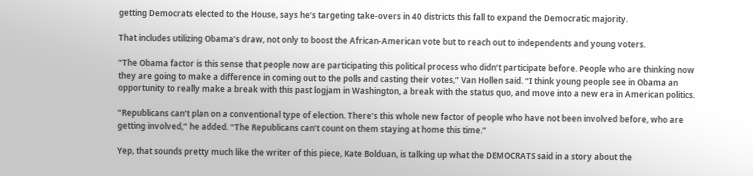getting Democrats elected to the House, says he’s targeting take-overs in 40 districts this fall to expand the Democratic majority.

That includes utilizing Obama’s draw, not only to boost the African-American vote but to reach out to independents and young voters.

“The Obama factor is this sense that people now are participating this political process who didn’t participate before. People who are thinking now they are going to make a difference in coming out to the polls and casting their votes,” Van Hollen said. “I think young people see in Obama an opportunity to really make a break with this past logjam in Washington, a break with the status quo, and move into a new era in American politics.

“Republicans can’t plan on a conventional type of election. There’s this whole new factor of people who have not been involved before, who are getting involved,” he added. “The Republicans can’t count on them staying at home this time.”

Yep, that sounds pretty much like the writer of this piece, Kate Bolduan, is talking up what the DEMOCRATS said in a story about the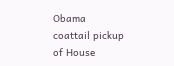Obama coattail pickup of House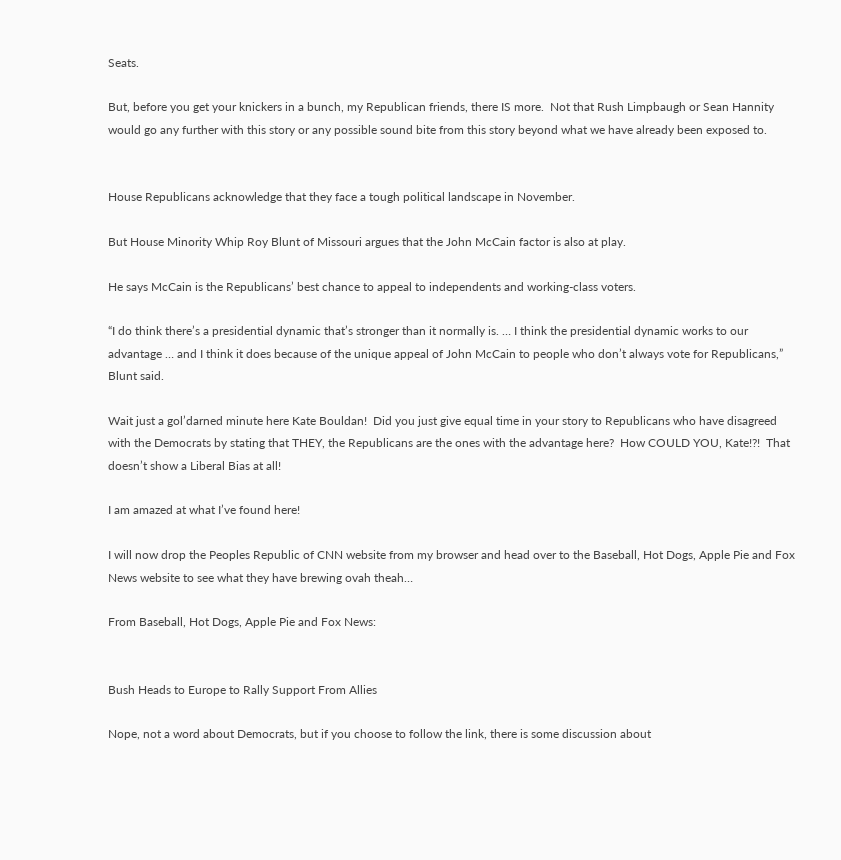Seats.

But, before you get your knickers in a bunch, my Republican friends, there IS more.  Not that Rush Limpbaugh or Sean Hannity would go any further with this story or any possible sound bite from this story beyond what we have already been exposed to.


House Republicans acknowledge that they face a tough political landscape in November.

But House Minority Whip Roy Blunt of Missouri argues that the John McCain factor is also at play.

He says McCain is the Republicans’ best chance to appeal to independents and working-class voters.

“I do think there’s a presidential dynamic that’s stronger than it normally is. … I think the presidential dynamic works to our advantage … and I think it does because of the unique appeal of John McCain to people who don’t always vote for Republicans,” Blunt said.

Wait just a gol’darned minute here Kate Bouldan!  Did you just give equal time in your story to Republicans who have disagreed with the Democrats by stating that THEY, the Republicans are the ones with the advantage here?  How COULD YOU, Kate!?!  That doesn’t show a Liberal Bias at all!

I am amazed at what I’ve found here!

I will now drop the Peoples Republic of CNN website from my browser and head over to the Baseball, Hot Dogs, Apple Pie and Fox News website to see what they have brewing ovah theah…

From Baseball, Hot Dogs, Apple Pie and Fox News:


Bush Heads to Europe to Rally Support From Allies

Nope, not a word about Democrats, but if you choose to follow the link, there is some discussion about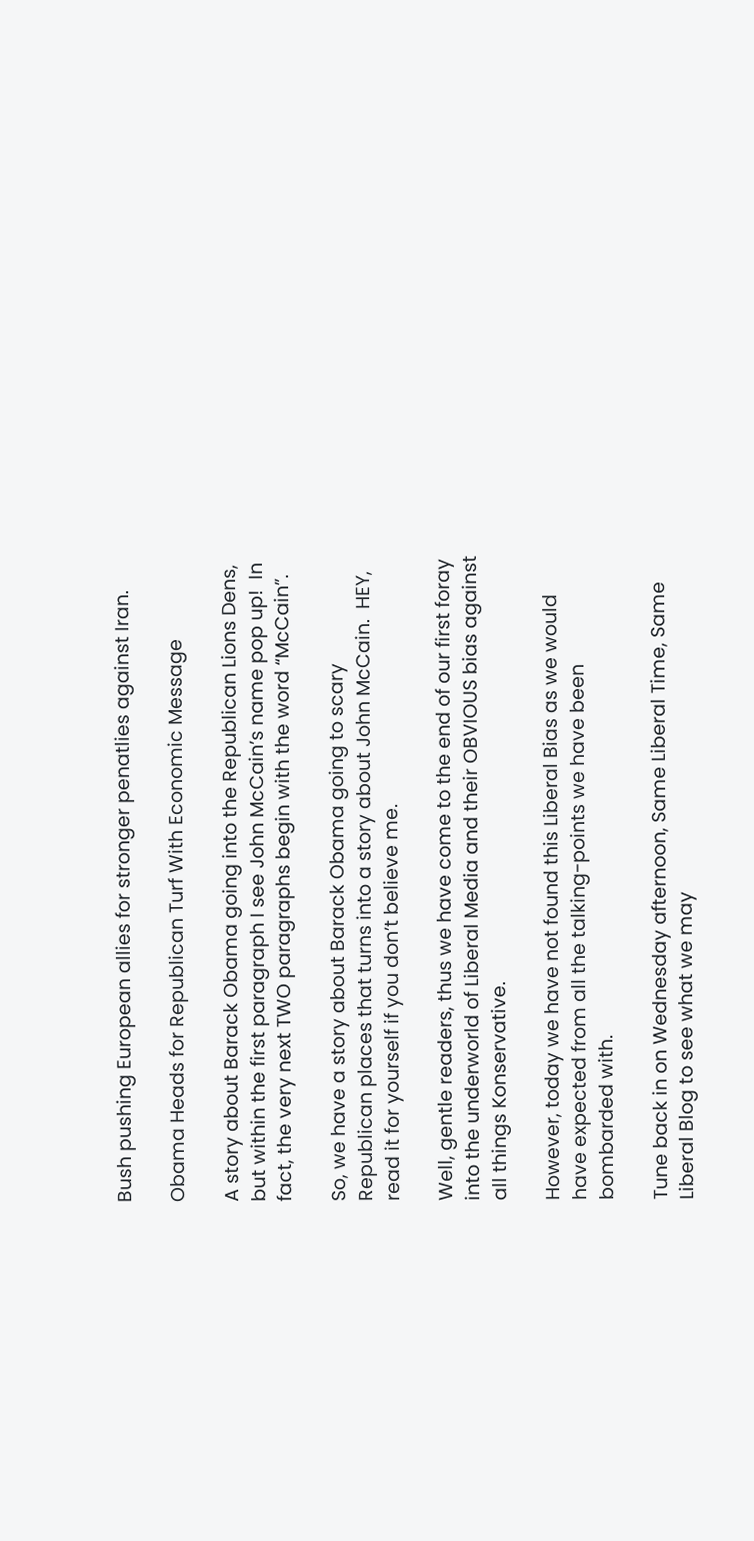Bush pushing European allies for stronger penatlies against Iran.

Obama Heads for Republican Turf With Economic Message

A story about Barack Obama going into the Republican Lions Dens, but within the first paragraph I see John McCain’s name pop up!  In fact, the very next TWO paragraphs begin with the word “McCain”.

So, we have a story about Barack Obama going to scary Republican places that turns into a story about John McCain.  HEY, read it for yourself if you don’t believe me.

Well, gentle readers, thus we have come to the end of our first foray into the underworld of Liberal Media and their OBVIOUS bias against all things Konservative.

However, today we have not found this Liberal Bias as we would have expected from all the talking-points we have been bombarded with.

Tune back in on Wednesday afternoon, Same Liberal Time, Same Liberal Blog to see what we may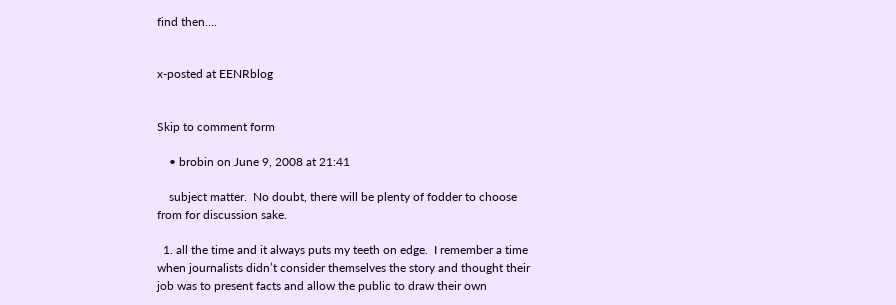find then….


x-posted at EENRblog


Skip to comment form

    • brobin on June 9, 2008 at 21:41

    subject matter.  No doubt, there will be plenty of fodder to choose from for discussion sake.

  1. all the time and it always puts my teeth on edge.  I remember a time when journalists didn’t consider themselves the story and thought their job was to present facts and allow the public to draw their own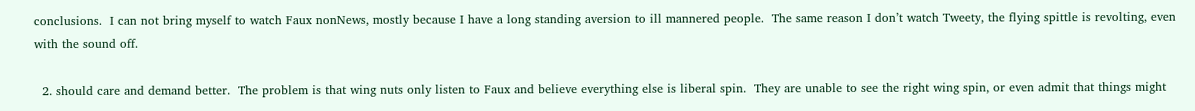conclusions.  I can not bring myself to watch Faux nonNews, mostly because I have a long standing aversion to ill mannered people.  The same reason I don’t watch Tweety, the flying spittle is revolting, even with the sound off.

  2. should care and demand better.  The problem is that wing nuts only listen to Faux and believe everything else is liberal spin.  They are unable to see the right wing spin, or even admit that things might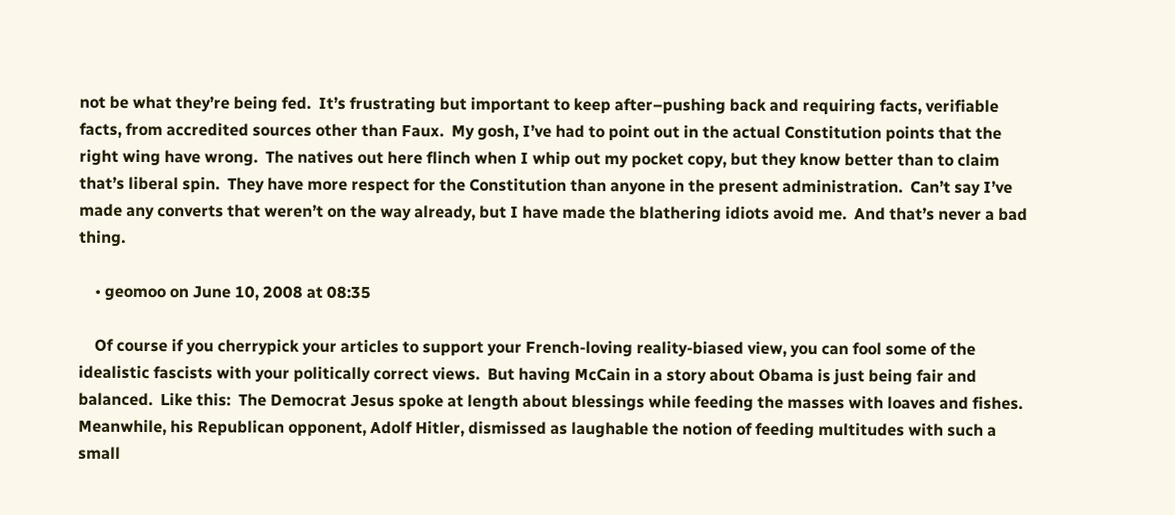not be what they’re being fed.  It’s frustrating but important to keep after–pushing back and requiring facts, verifiable facts, from accredited sources other than Faux.  My gosh, I’ve had to point out in the actual Constitution points that the right wing have wrong.  The natives out here flinch when I whip out my pocket copy, but they know better than to claim that’s liberal spin.  They have more respect for the Constitution than anyone in the present administration.  Can’t say I’ve made any converts that weren’t on the way already, but I have made the blathering idiots avoid me.  And that’s never a bad thing.

    • geomoo on June 10, 2008 at 08:35

    Of course if you cherrypick your articles to support your French-loving reality-biased view, you can fool some of the idealistic fascists with your politically correct views.  But having McCain in a story about Obama is just being fair and balanced.  Like this:  The Democrat Jesus spoke at length about blessings while feeding the masses with loaves and fishes.  Meanwhile, his Republican opponent, Adolf Hitler, dismissed as laughable the notion of feeding multitudes with such a small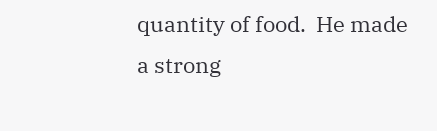quantity of food.  He made a strong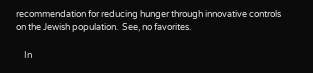recommendation for reducing hunger through innovative controls on the Jewish population.  See, no favorites.

    In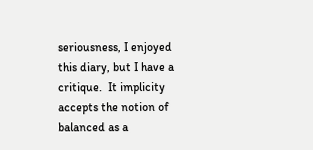seriousness, I enjoyed this diary, but I have a critique.  It implicity accepts the notion of balanced as a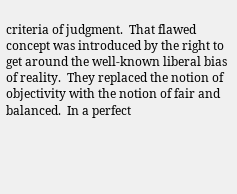criteria of judgment.  That flawed concept was introduced by the right to get around the well-known liberal bias of reality.  They replaced the notion of objectivity with the notion of fair and balanced.  In a perfect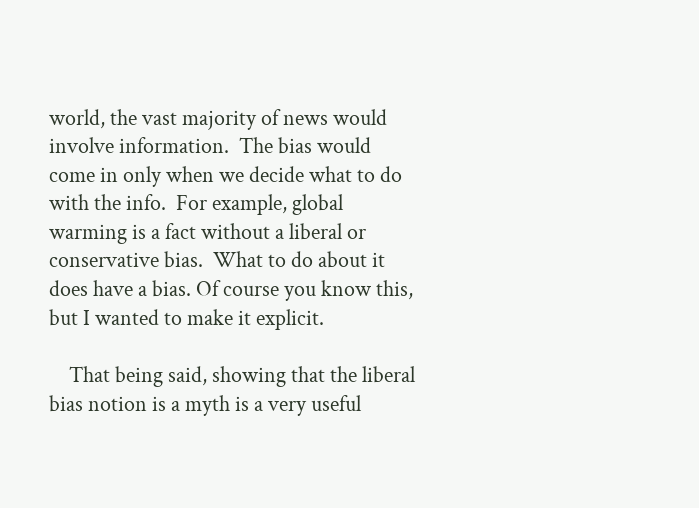world, the vast majority of news would involve information.  The bias would come in only when we decide what to do with the info.  For example, global warming is a fact without a liberal or conservative bias.  What to do about it does have a bias. Of course you know this, but I wanted to make it explicit.

    That being said, showing that the liberal bias notion is a myth is a very useful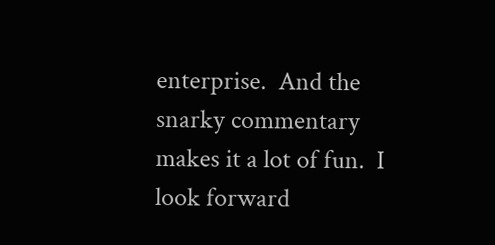enterprise.  And the snarky commentary makes it a lot of fun.  I look forward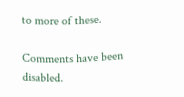to more of these.

Comments have been disabled.